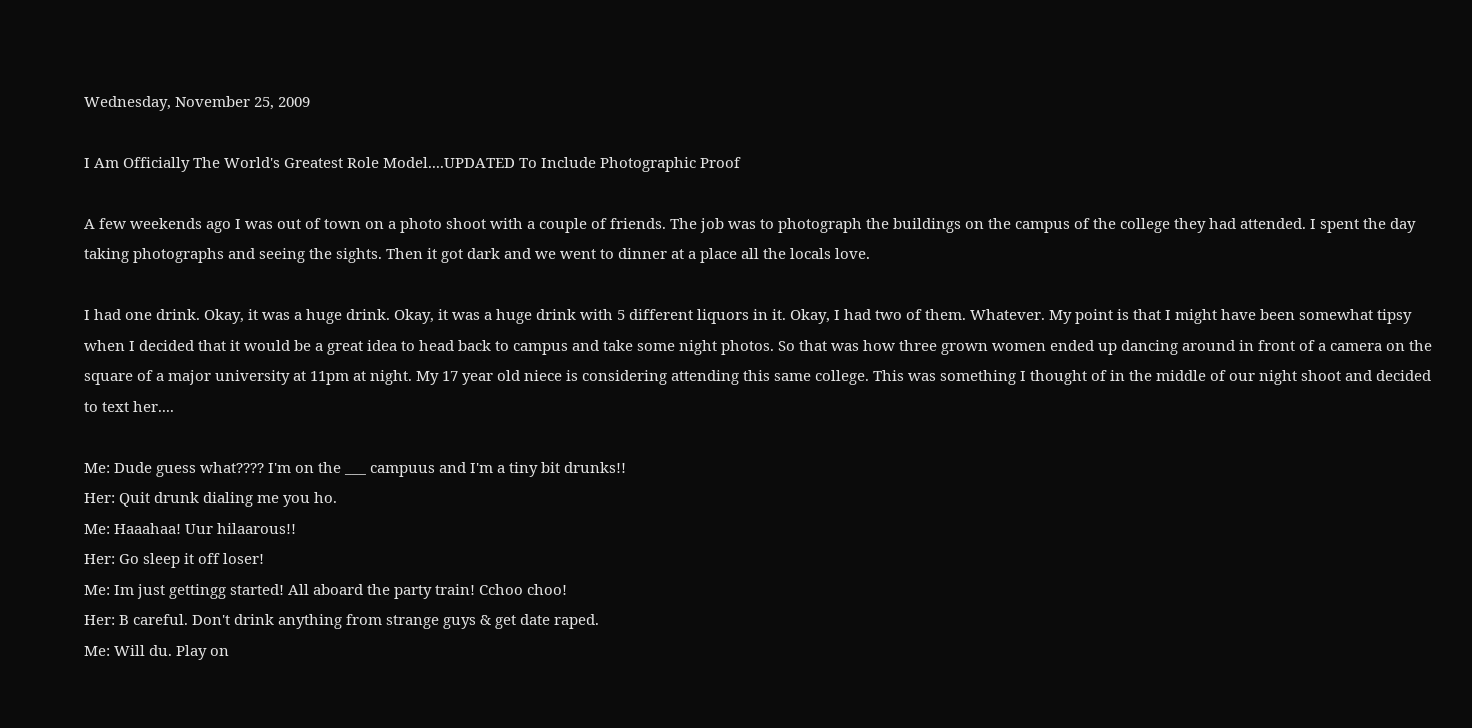Wednesday, November 25, 2009

I Am Officially The World's Greatest Role Model....UPDATED To Include Photographic Proof

A few weekends ago I was out of town on a photo shoot with a couple of friends. The job was to photograph the buildings on the campus of the college they had attended. I spent the day taking photographs and seeing the sights. Then it got dark and we went to dinner at a place all the locals love.

I had one drink. Okay, it was a huge drink. Okay, it was a huge drink with 5 different liquors in it. Okay, I had two of them. Whatever. My point is that I might have been somewhat tipsy when I decided that it would be a great idea to head back to campus and take some night photos. So that was how three grown women ended up dancing around in front of a camera on the square of a major university at 11pm at night. My 17 year old niece is considering attending this same college. This was something I thought of in the middle of our night shoot and decided to text her....

Me: Dude guess what???? I'm on the ___ campuus and I'm a tiny bit drunks!!
Her: Quit drunk dialing me you ho.
Me: Haaahaa! Uur hilaarous!!
Her: Go sleep it off loser!
Me: Im just gettingg started! All aboard the party train! Cchoo choo!
Her: B careful. Don't drink anything from strange guys & get date raped.
Me: Will du. Play on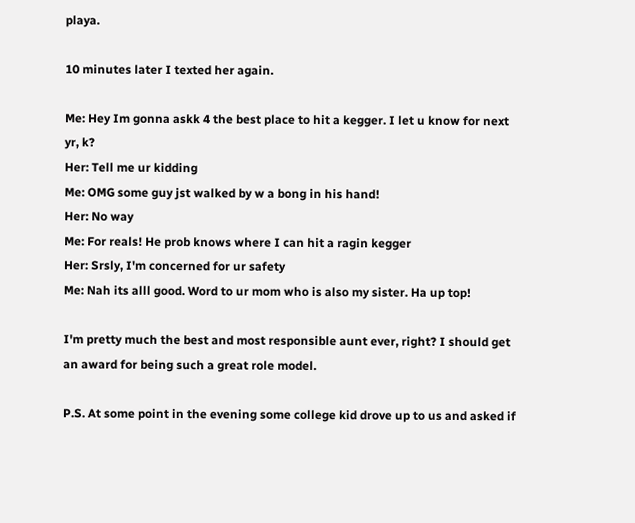playa.

10 minutes later I texted her again.

Me: Hey Im gonna askk 4 the best place to hit a kegger. I let u know for next yr, k?
Her: Tell me ur kidding
Me: OMG some guy jst walked by w a bong in his hand!
Her: No way
Me: For reals! He prob knows where I can hit a ragin kegger
Her: Srsly, I'm concerned for ur safety
Me: Nah its alll good. Word to ur mom who is also my sister. Ha up top!

I'm pretty much the best and most responsible aunt ever, right? I should get an award for being such a great role model.

P.S. At some point in the evening some college kid drove up to us and asked if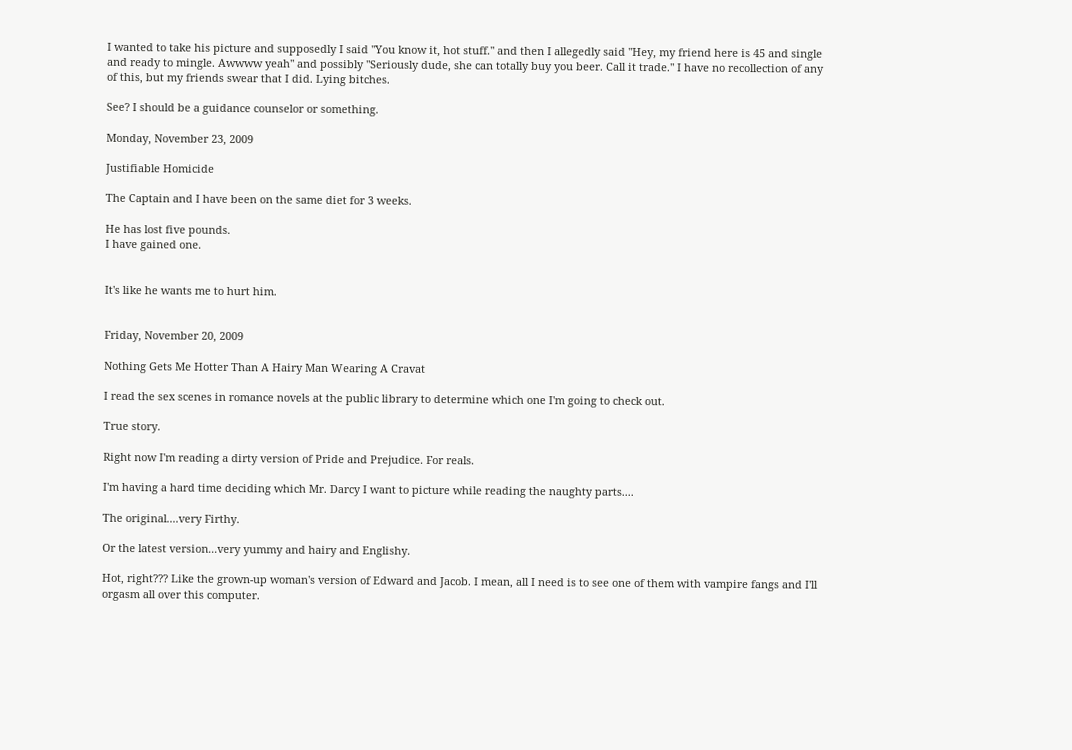I wanted to take his picture and supposedly I said "You know it, hot stuff." and then I allegedly said "Hey, my friend here is 45 and single and ready to mingle. Awwww yeah" and possibly "Seriously dude, she can totally buy you beer. Call it trade." I have no recollection of any of this, but my friends swear that I did. Lying bitches.

See? I should be a guidance counselor or something.

Monday, November 23, 2009

Justifiable Homicide

The Captain and I have been on the same diet for 3 weeks.

He has lost five pounds.
I have gained one.


It's like he wants me to hurt him.


Friday, November 20, 2009

Nothing Gets Me Hotter Than A Hairy Man Wearing A Cravat

I read the sex scenes in romance novels at the public library to determine which one I'm going to check out.

True story.

Right now I'm reading a dirty version of Pride and Prejudice. For reals.

I'm having a hard time deciding which Mr. Darcy I want to picture while reading the naughty parts....

The original....very Firthy.

Or the latest version...very yummy and hairy and Englishy.

Hot, right??? Like the grown-up woman's version of Edward and Jacob. I mean, all I need is to see one of them with vampire fangs and I'll orgasm all over this computer.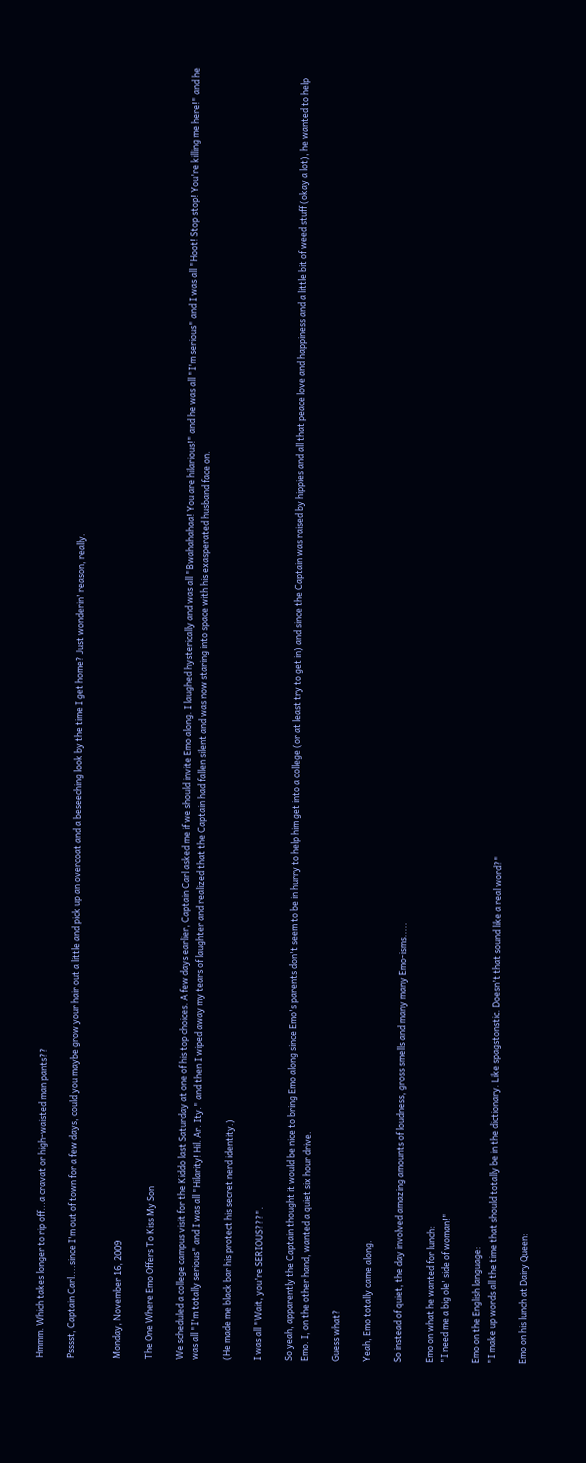Hmmm. Which takes longer to rip off...a cravat or high-waisted man pants??

Psssst, Captain Carl....since I'm out of town for a few days, could you maybe grow your hair out a little and pick up an overcoat and a beseeching look by the time I get home? Just wonderin' reason, really.


Monday, November 16, 2009

The One Where Emo Offers To Kiss My Son

We scheduled a college campus visit for the Kiddo last Saturday at one of his top choices. A few days earlier, Captain Carl asked me if we should invite Emo along. I laughed hysterically and was all "Bwahahahaa! You are hilarious!" and he was all "I'm serious" and I was all "Hoot! Stop stop! You're killing me here!" and he was all "I'm totally serious" and I was all "Hilarity! Hil. Ar. Ity." and then I wiped away my tears of laughter and realized that the Captain had fallen silent and was now staring into space with his exasperated husband face on.

(He made me black bar his protect his secret nerd identity.)

I was all "Wait, you're SERIOUS???".

So yeah, apparently the Captain thought it would be nice to bring Emo along since Emo's parents don't seem to be in hurry to help him get into a college (or at least try to get in) and since the Captain was raised by hippies and all that peace love and happiness and a little bit of weed stuff (okay a lot), he wanted to help Emo. I, on the other hand, wanted a quiet six hour drive.

Guess what?

Yeah, Emo totally came along.

So instead of quiet, the day involved amazing amounts of loudness, gross smells and many many Emo-isms.....

Emo on what he wanted for lunch:
"I need me a big ole' side of woman!"

Emo on the English language:
"I make up words all the time that should totally be in the dictionary. Like spagstonstic. Doesn't that sound like a real word?"

Emo on his lunch at Dairy Queen: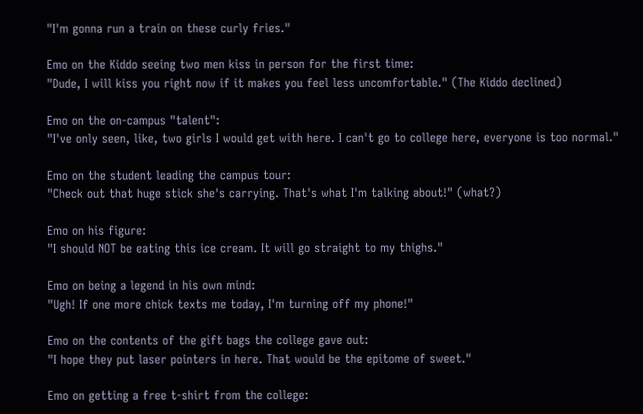"I'm gonna run a train on these curly fries."

Emo on the Kiddo seeing two men kiss in person for the first time:
"Dude, I will kiss you right now if it makes you feel less uncomfortable." (The Kiddo declined)

Emo on the on-campus "talent":
"I've only seen, like, two girls I would get with here. I can't go to college here, everyone is too normal."

Emo on the student leading the campus tour:
"Check out that huge stick she's carrying. That's what I'm talking about!" (what?)

Emo on his figure:
"I should NOT be eating this ice cream. It will go straight to my thighs."

Emo on being a legend in his own mind:
"Ugh! If one more chick texts me today, I'm turning off my phone!"

Emo on the contents of the gift bags the college gave out:
"I hope they put laser pointers in here. That would be the epitome of sweet."

Emo on getting a free t-shirt from the college: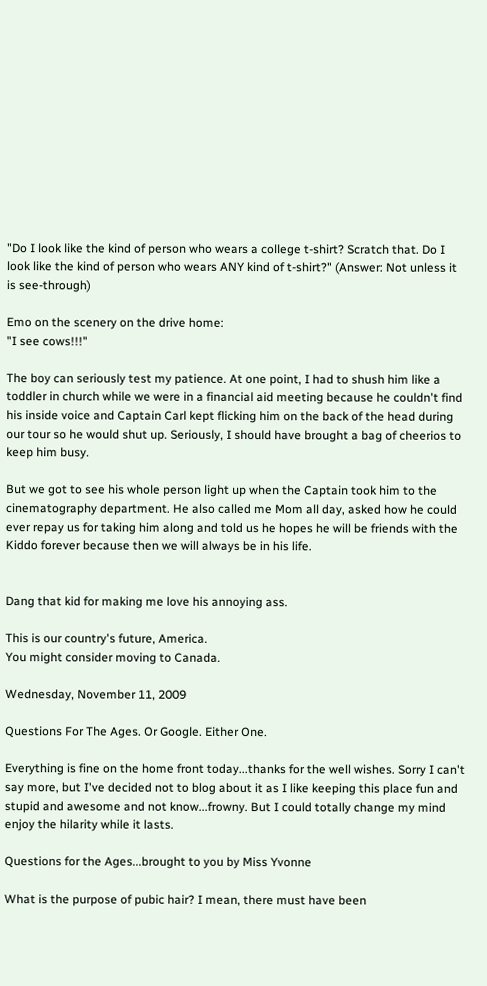"Do I look like the kind of person who wears a college t-shirt? Scratch that. Do I look like the kind of person who wears ANY kind of t-shirt?" (Answer: Not unless it is see-through)

Emo on the scenery on the drive home:
"I see cows!!!"

The boy can seriously test my patience. At one point, I had to shush him like a toddler in church while we were in a financial aid meeting because he couldn't find his inside voice and Captain Carl kept flicking him on the back of the head during our tour so he would shut up. Seriously, I should have brought a bag of cheerios to keep him busy.

But we got to see his whole person light up when the Captain took him to the cinematography department. He also called me Mom all day, asked how he could ever repay us for taking him along and told us he hopes he will be friends with the Kiddo forever because then we will always be in his life.


Dang that kid for making me love his annoying ass.

This is our country's future, America.
You might consider moving to Canada.

Wednesday, November 11, 2009

Questions For The Ages. Or Google. Either One.

Everything is fine on the home front today...thanks for the well wishes. Sorry I can't say more, but I've decided not to blog about it as I like keeping this place fun and stupid and awesome and not know...frowny. But I could totally change my mind enjoy the hilarity while it lasts.

Questions for the Ages...brought to you by Miss Yvonne

What is the purpose of pubic hair? I mean, there must have been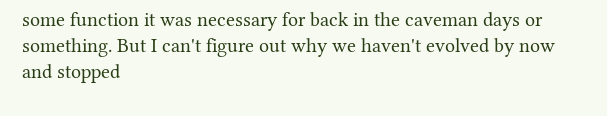some function it was necessary for back in the caveman days or something. But I can't figure out why we haven't evolved by now and stopped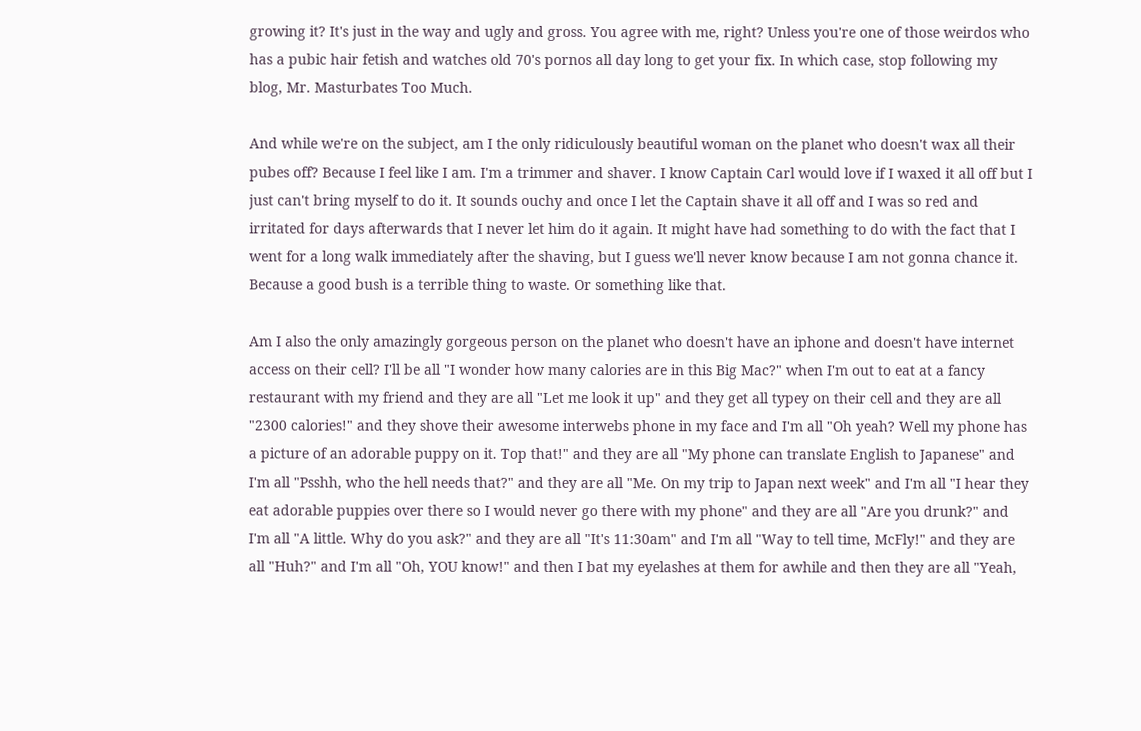growing it? It's just in the way and ugly and gross. You agree with me, right? Unless you're one of those weirdos who has a pubic hair fetish and watches old 70's pornos all day long to get your fix. In which case, stop following my blog, Mr. Masturbates Too Much.

And while we're on the subject, am I the only ridiculously beautiful woman on the planet who doesn't wax all their pubes off? Because I feel like I am. I'm a trimmer and shaver. I know Captain Carl would love if I waxed it all off but I just can't bring myself to do it. It sounds ouchy and once I let the Captain shave it all off and I was so red and irritated for days afterwards that I never let him do it again. It might have had something to do with the fact that I went for a long walk immediately after the shaving, but I guess we'll never know because I am not gonna chance it. Because a good bush is a terrible thing to waste. Or something like that.

Am I also the only amazingly gorgeous person on the planet who doesn't have an iphone and doesn't have internet access on their cell? I'll be all "I wonder how many calories are in this Big Mac?" when I'm out to eat at a fancy restaurant with my friend and they are all "Let me look it up" and they get all typey on their cell and they are all "2300 calories!" and they shove their awesome interwebs phone in my face and I'm all "Oh yeah? Well my phone has a picture of an adorable puppy on it. Top that!" and they are all "My phone can translate English to Japanese" and I'm all "Psshh, who the hell needs that?" and they are all "Me. On my trip to Japan next week" and I'm all "I hear they eat adorable puppies over there so I would never go there with my phone" and they are all "Are you drunk?" and I'm all "A little. Why do you ask?" and they are all "It's 11:30am" and I'm all "Way to tell time, McFly!" and they are all "Huh?" and I'm all "Oh, YOU know!" and then I bat my eyelashes at them for awhile and then they are all "Yeah,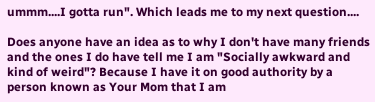ummm....I gotta run". Which leads me to my next question....

Does anyone have an idea as to why I don't have many friends and the ones I do have tell me I am "Socially awkward and kind of weird"? Because I have it on good authority by a person known as Your Mom that I am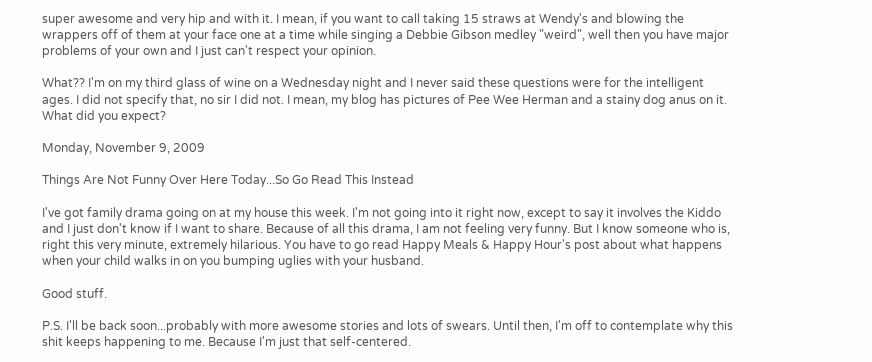super awesome and very hip and with it. I mean, if you want to call taking 15 straws at Wendy's and blowing the wrappers off of them at your face one at a time while singing a Debbie Gibson medley "weird", well then you have major problems of your own and I just can't respect your opinion.

What?? I'm on my third glass of wine on a Wednesday night and I never said these questions were for the intelligent ages. I did not specify that, no sir I did not. I mean, my blog has pictures of Pee Wee Herman and a stainy dog anus on it. What did you expect?

Monday, November 9, 2009

Things Are Not Funny Over Here Today...So Go Read This Instead

I've got family drama going on at my house this week. I'm not going into it right now, except to say it involves the Kiddo and I just don't know if I want to share. Because of all this drama, I am not feeling very funny. But I know someone who is, right this very minute, extremely hilarious. You have to go read Happy Meals & Happy Hour's post about what happens when your child walks in on you bumping uglies with your husband.

Good stuff.

P.S. I'll be back soon...probably with more awesome stories and lots of swears. Until then, I'm off to contemplate why this shit keeps happening to me. Because I'm just that self-centered.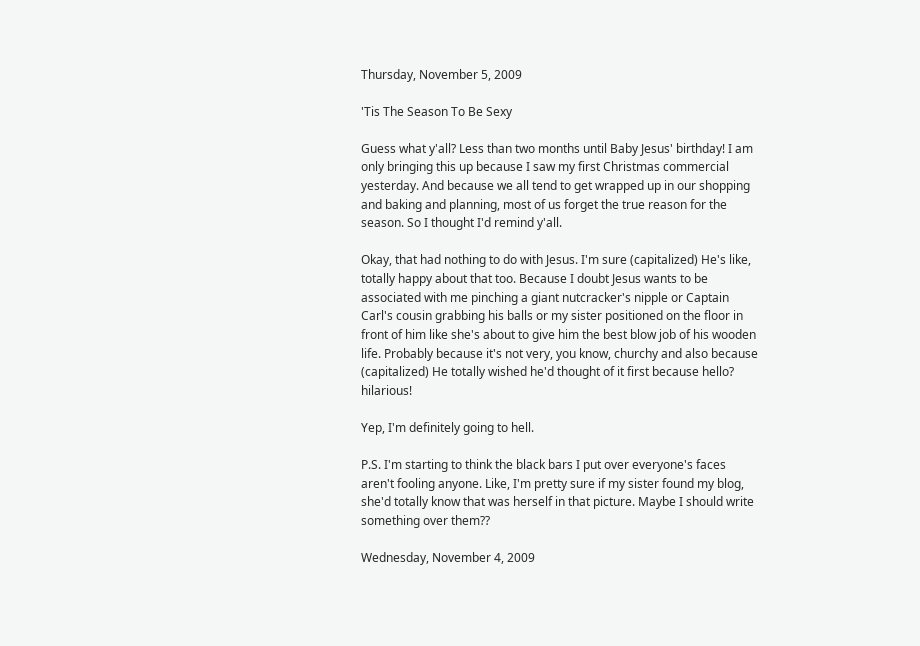Thursday, November 5, 2009

'Tis The Season To Be Sexy

Guess what y'all? Less than two months until Baby Jesus' birthday! I am only bringing this up because I saw my first Christmas commercial yesterday. And because we all tend to get wrapped up in our shopping and baking and planning, most of us forget the true reason for the season. So I thought I'd remind y'all.

Okay, that had nothing to do with Jesus. I'm sure (capitalized) He's like, totally happy about that too. Because I doubt Jesus wants to be associated with me pinching a giant nutcracker's nipple or Captain Carl's cousin grabbing his balls or my sister positioned on the floor in front of him like she's about to give him the best blow job of his wooden life. Probably because it's not very, you know, churchy and also because (capitalized) He totally wished he'd thought of it first because hello? hilarious!

Yep, I'm definitely going to hell.

P.S. I'm starting to think the black bars I put over everyone's faces aren't fooling anyone. Like, I'm pretty sure if my sister found my blog, she'd totally know that was herself in that picture. Maybe I should write something over them??

Wednesday, November 4, 2009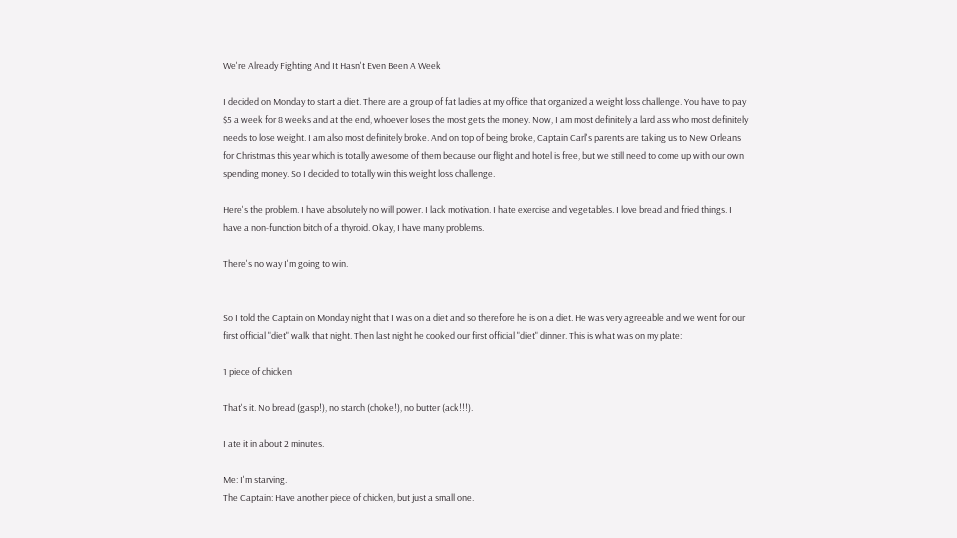We're Already Fighting And It Hasn't Even Been A Week

I decided on Monday to start a diet. There are a group of fat ladies at my office that organized a weight loss challenge. You have to pay $5 a week for 8 weeks and at the end, whoever loses the most gets the money. Now, I am most definitely a lard ass who most definitely needs to lose weight. I am also most definitely broke. And on top of being broke, Captain Carl's parents are taking us to New Orleans for Christmas this year which is totally awesome of them because our flight and hotel is free, but we still need to come up with our own spending money. So I decided to totally win this weight loss challenge.

Here's the problem. I have absolutely no will power. I lack motivation. I hate exercise and vegetables. I love bread and fried things. I have a non-function bitch of a thyroid. Okay, I have many problems.

There's no way I'm going to win.


So I told the Captain on Monday night that I was on a diet and so therefore he is on a diet. He was very agreeable and we went for our first official "diet" walk that night. Then last night he cooked our first official "diet" dinner. This is what was on my plate:

1 piece of chicken

That's it. No bread (gasp!), no starch (choke!), no butter (ack!!!).

I ate it in about 2 minutes.

Me: I'm starving.
The Captain: Have another piece of chicken, but just a small one.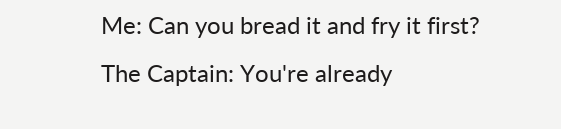Me: Can you bread it and fry it first?
The Captain: You're already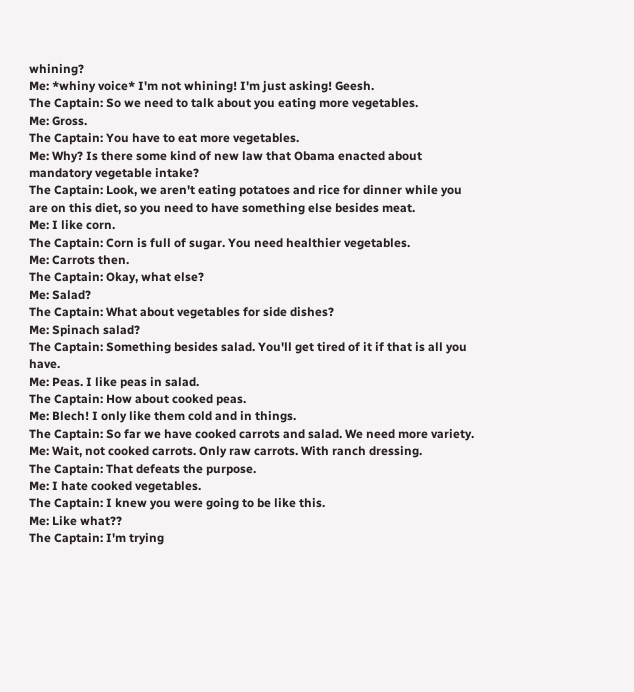whining?
Me: *whiny voice* I'm not whining! I'm just asking! Geesh.
The Captain: So we need to talk about you eating more vegetables.
Me: Gross.
The Captain: You have to eat more vegetables.
Me: Why? Is there some kind of new law that Obama enacted about mandatory vegetable intake?
The Captain: Look, we aren't eating potatoes and rice for dinner while you are on this diet, so you need to have something else besides meat.
Me: I like corn.
The Captain: Corn is full of sugar. You need healthier vegetables.
Me: Carrots then.
The Captain: Okay, what else?
Me: Salad?
The Captain: What about vegetables for side dishes?
Me: Spinach salad?
The Captain: Something besides salad. You'll get tired of it if that is all you have.
Me: Peas. I like peas in salad.
The Captain: How about cooked peas.
Me: Blech! I only like them cold and in things.
The Captain: So far we have cooked carrots and salad. We need more variety.
Me: Wait, not cooked carrots. Only raw carrots. With ranch dressing.
The Captain: That defeats the purpose.
Me: I hate cooked vegetables.
The Captain: I knew you were going to be like this.
Me: Like what??
The Captain: I'm trying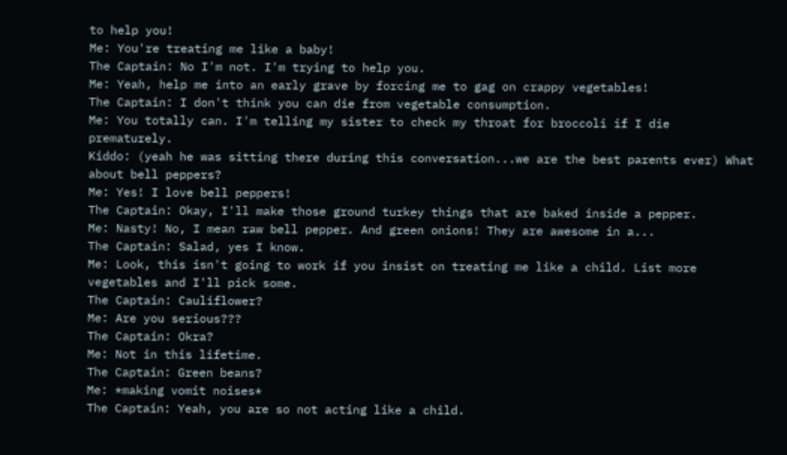to help you!
Me: You're treating me like a baby!
The Captain: No I'm not. I'm trying to help you.
Me: Yeah, help me into an early grave by forcing me to gag on crappy vegetables!
The Captain: I don't think you can die from vegetable consumption.
Me: You totally can. I'm telling my sister to check my throat for broccoli if I die prematurely.
Kiddo: (yeah he was sitting there during this conversation...we are the best parents ever) What about bell peppers?
Me: Yes! I love bell peppers!
The Captain: Okay, I'll make those ground turkey things that are baked inside a pepper.
Me: Nasty! No, I mean raw bell pepper. And green onions! They are awesome in a...
The Captain: Salad, yes I know.
Me: Look, this isn't going to work if you insist on treating me like a child. List more vegetables and I'll pick some.
The Captain: Cauliflower?
Me: Are you serious???
The Captain: Okra?
Me: Not in this lifetime.
The Captain: Green beans?
Me: *making vomit noises*
The Captain: Yeah, you are so not acting like a child.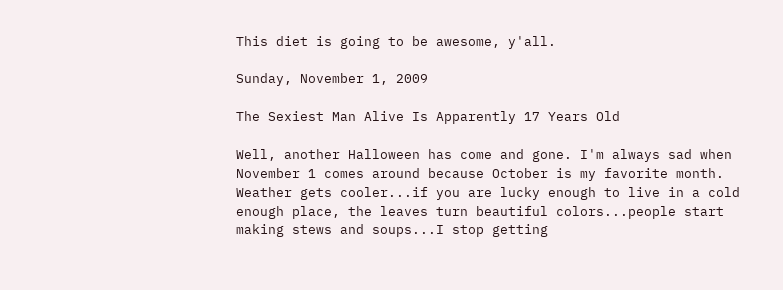This diet is going to be awesome, y'all.

Sunday, November 1, 2009

The Sexiest Man Alive Is Apparently 17 Years Old

Well, another Halloween has come and gone. I'm always sad when November 1 comes around because October is my favorite month. Weather gets cooler...if you are lucky enough to live in a cold enough place, the leaves turn beautiful colors...people start making stews and soups...I stop getting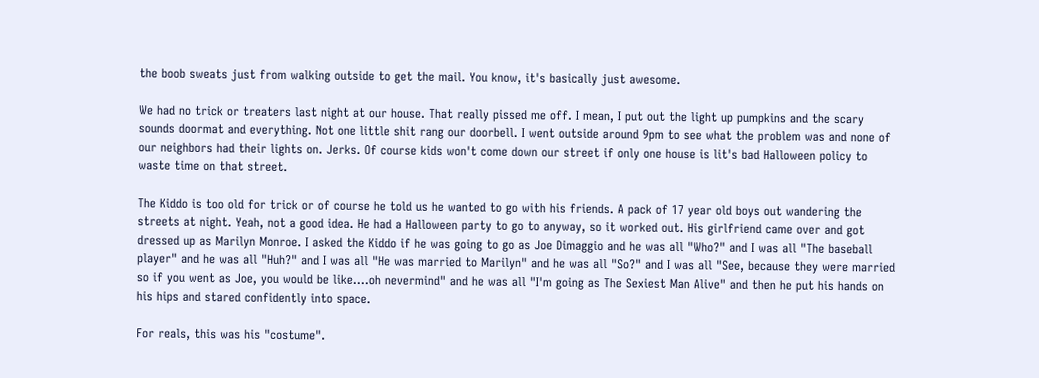the boob sweats just from walking outside to get the mail. You know, it's basically just awesome.

We had no trick or treaters last night at our house. That really pissed me off. I mean, I put out the light up pumpkins and the scary sounds doormat and everything. Not one little shit rang our doorbell. I went outside around 9pm to see what the problem was and none of our neighbors had their lights on. Jerks. Of course kids won't come down our street if only one house is lit's bad Halloween policy to waste time on that street.

The Kiddo is too old for trick or of course he told us he wanted to go with his friends. A pack of 17 year old boys out wandering the streets at night. Yeah, not a good idea. He had a Halloween party to go to anyway, so it worked out. His girlfriend came over and got dressed up as Marilyn Monroe. I asked the Kiddo if he was going to go as Joe Dimaggio and he was all "Who?" and I was all "The baseball player" and he was all "Huh?" and I was all "He was married to Marilyn" and he was all "So?" and I was all "See, because they were married so if you went as Joe, you would be like....oh nevermind" and he was all "I'm going as The Sexiest Man Alive" and then he put his hands on his hips and stared confidently into space.

For reals, this was his "costume".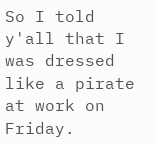So I told y'all that I was dressed like a pirate at work on Friday.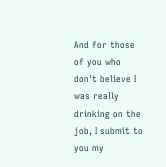And for those of you who don't believe I was really drinking on the job, I submit to you my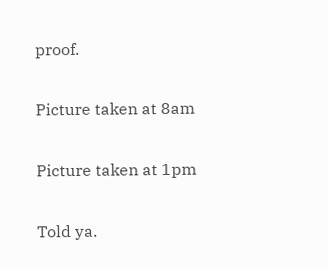proof.

Picture taken at 8am

Picture taken at 1pm

Told ya.